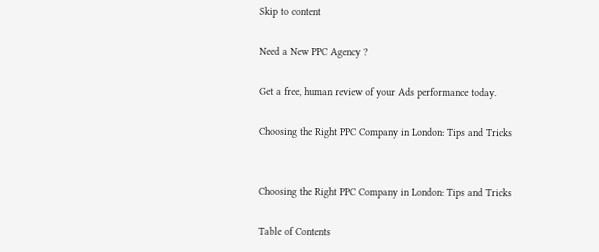Skip to content

Need a New PPC Agency ?

Get a free, human review of your Ads performance today.

Choosing the Right PPC Company in London: Tips and Tricks


Choosing the Right PPC Company in London: Tips and Tricks

Table of Contents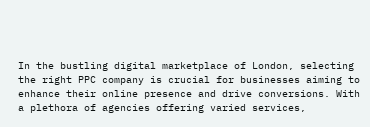In the bustling digital marketplace of London, selecting the right PPC company is crucial for businesses aiming to enhance their online presence and drive conversions. With a plethora of agencies offering varied services,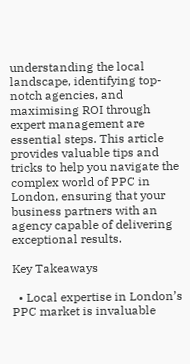understanding the local landscape, identifying top-notch agencies, and maximising ROI through expert management are essential steps. This article provides valuable tips and tricks to help you navigate the complex world of PPC in London, ensuring that your business partners with an agency capable of delivering exceptional results.

Key Takeaways

  • Local expertise in London’s PPC market is invaluable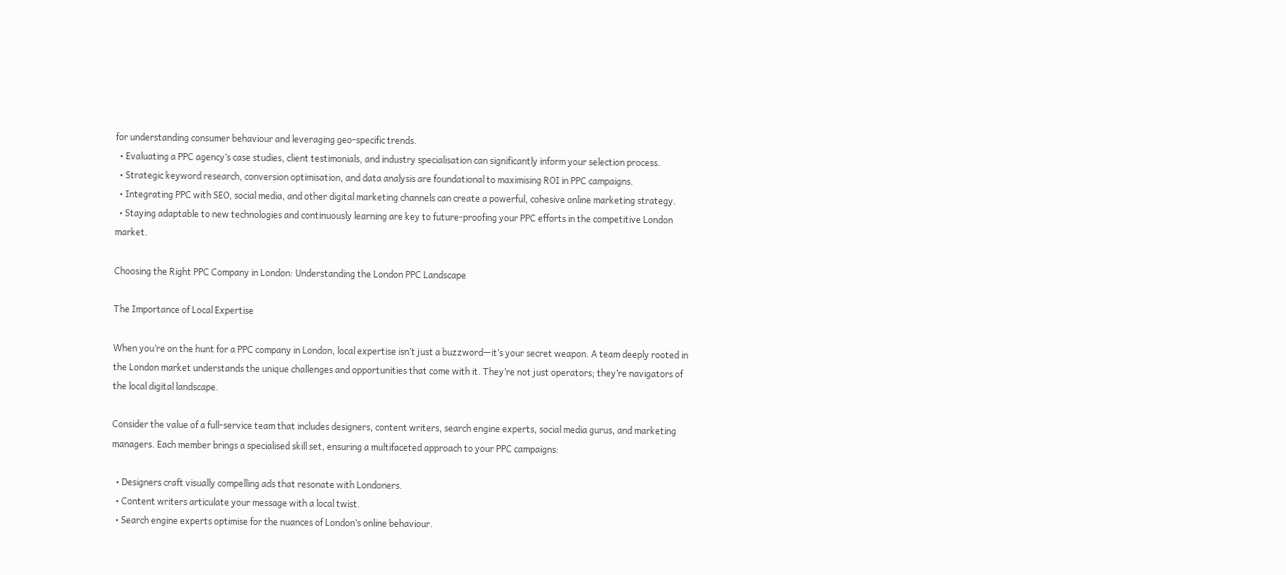for understanding consumer behaviour and leveraging geo-specific trends.
  • Evaluating a PPC agency’s case studies, client testimonials, and industry specialisation can significantly inform your selection process.
  • Strategic keyword research, conversion optimisation, and data analysis are foundational to maximising ROI in PPC campaigns.
  • Integrating PPC with SEO, social media, and other digital marketing channels can create a powerful, cohesive online marketing strategy.
  • Staying adaptable to new technologies and continuously learning are key to future-proofing your PPC efforts in the competitive London market.

Choosing the Right PPC Company in London: Understanding the London PPC Landscape

The Importance of Local Expertise

When you’re on the hunt for a PPC company in London, local expertise isn’t just a buzzword—it’s your secret weapon. A team deeply rooted in the London market understands the unique challenges and opportunities that come with it. They’re not just operators; they’re navigators of the local digital landscape.

Consider the value of a full-service team that includes designers, content writers, search engine experts, social media gurus, and marketing managers. Each member brings a specialised skill set, ensuring a multifaceted approach to your PPC campaigns:

  • Designers craft visually compelling ads that resonate with Londoners.
  • Content writers articulate your message with a local twist.
  • Search engine experts optimise for the nuances of London’s online behaviour.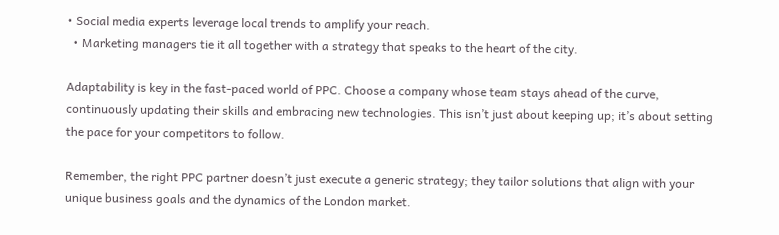• Social media experts leverage local trends to amplify your reach.
  • Marketing managers tie it all together with a strategy that speaks to the heart of the city.

Adaptability is key in the fast-paced world of PPC. Choose a company whose team stays ahead of the curve, continuously updating their skills and embracing new technologies. This isn’t just about keeping up; it’s about setting the pace for your competitors to follow.

Remember, the right PPC partner doesn’t just execute a generic strategy; they tailor solutions that align with your unique business goals and the dynamics of the London market.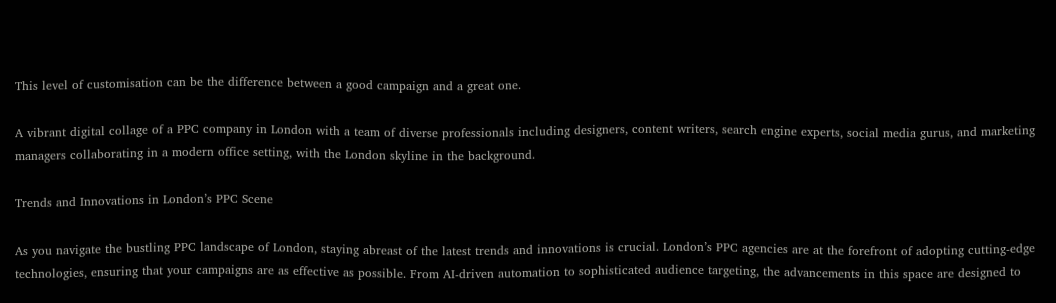This level of customisation can be the difference between a good campaign and a great one.

A vibrant digital collage of a PPC company in London with a team of diverse professionals including designers, content writers, search engine experts, social media gurus, and marketing managers collaborating in a modern office setting, with the London skyline in the background.

Trends and Innovations in London’s PPC Scene

As you navigate the bustling PPC landscape of London, staying abreast of the latest trends and innovations is crucial. London’s PPC agencies are at the forefront of adopting cutting-edge technologies, ensuring that your campaigns are as effective as possible. From AI-driven automation to sophisticated audience targeting, the advancements in this space are designed to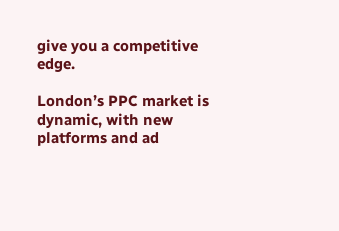give you a competitive edge.

London’s PPC market is dynamic, with new platforms and ad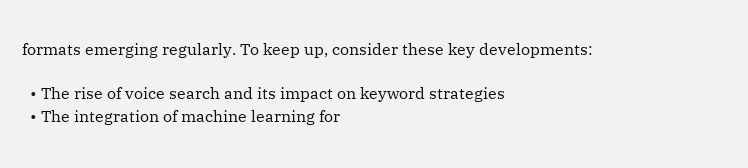formats emerging regularly. To keep up, consider these key developments:

  • The rise of voice search and its impact on keyword strategies
  • The integration of machine learning for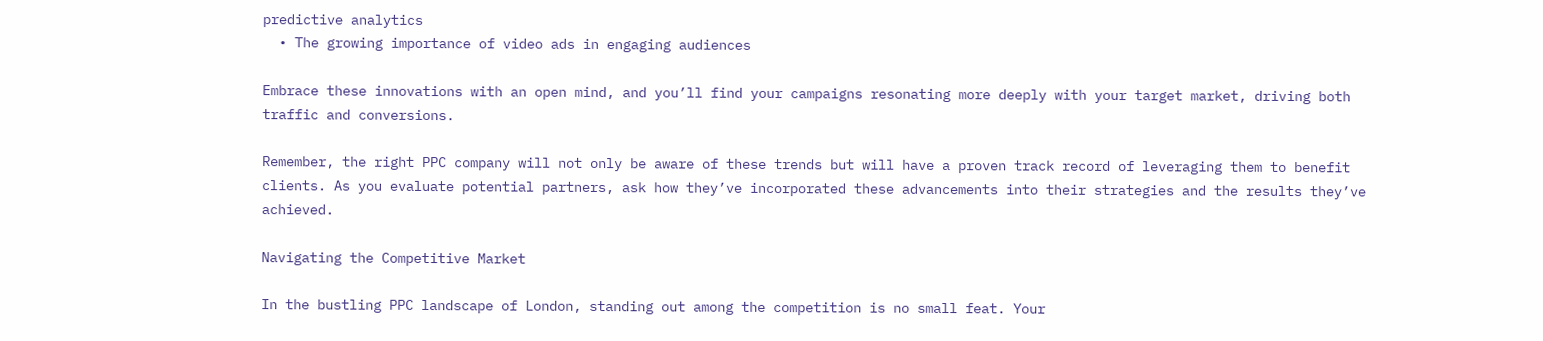predictive analytics
  • The growing importance of video ads in engaging audiences

Embrace these innovations with an open mind, and you’ll find your campaigns resonating more deeply with your target market, driving both traffic and conversions.

Remember, the right PPC company will not only be aware of these trends but will have a proven track record of leveraging them to benefit clients. As you evaluate potential partners, ask how they’ve incorporated these advancements into their strategies and the results they’ve achieved.

Navigating the Competitive Market

In the bustling PPC landscape of London, standing out among the competition is no small feat. Your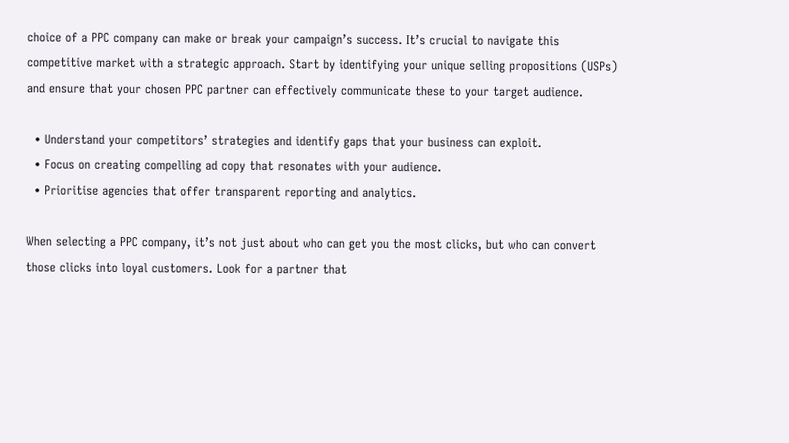choice of a PPC company can make or break your campaign’s success. It’s crucial to navigate this competitive market with a strategic approach. Start by identifying your unique selling propositions (USPs) and ensure that your chosen PPC partner can effectively communicate these to your target audience.

  • Understand your competitors’ strategies and identify gaps that your business can exploit.
  • Focus on creating compelling ad copy that resonates with your audience.
  • Prioritise agencies that offer transparent reporting and analytics.

When selecting a PPC company, it’s not just about who can get you the most clicks, but who can convert those clicks into loyal customers. Look for a partner that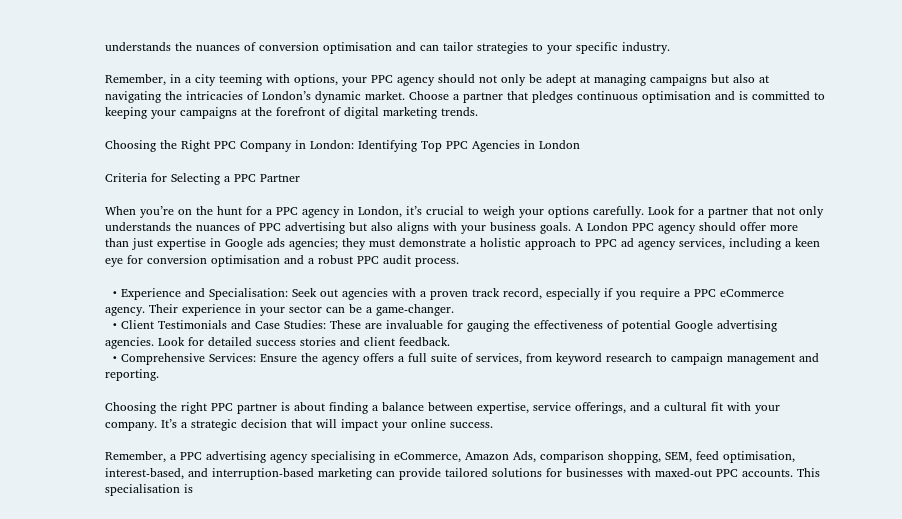understands the nuances of conversion optimisation and can tailor strategies to your specific industry.

Remember, in a city teeming with options, your PPC agency should not only be adept at managing campaigns but also at navigating the intricacies of London’s dynamic market. Choose a partner that pledges continuous optimisation and is committed to keeping your campaigns at the forefront of digital marketing trends.

Choosing the Right PPC Company in London: Identifying Top PPC Agencies in London

Criteria for Selecting a PPC Partner

When you’re on the hunt for a PPC agency in London, it’s crucial to weigh your options carefully. Look for a partner that not only understands the nuances of PPC advertising but also aligns with your business goals. A London PPC agency should offer more than just expertise in Google ads agencies; they must demonstrate a holistic approach to PPC ad agency services, including a keen eye for conversion optimisation and a robust PPC audit process.

  • Experience and Specialisation: Seek out agencies with a proven track record, especially if you require a PPC eCommerce agency. Their experience in your sector can be a game-changer.
  • Client Testimonials and Case Studies: These are invaluable for gauging the effectiveness of potential Google advertising agencies. Look for detailed success stories and client feedback.
  • Comprehensive Services: Ensure the agency offers a full suite of services, from keyword research to campaign management and reporting.

Choosing the right PPC partner is about finding a balance between expertise, service offerings, and a cultural fit with your company. It’s a strategic decision that will impact your online success.

Remember, a PPC advertising agency specialising in eCommerce, Amazon Ads, comparison shopping, SEM, feed optimisation, interest-based, and interruption-based marketing can provide tailored solutions for businesses with maxed-out PPC accounts. This specialisation is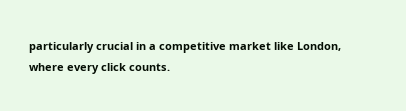particularly crucial in a competitive market like London, where every click counts.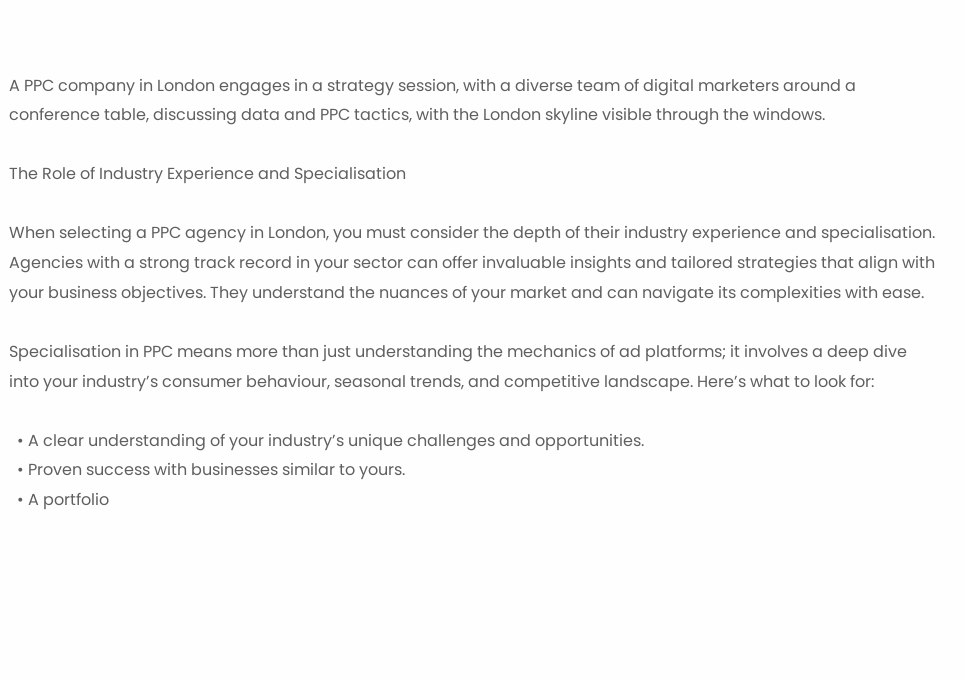A PPC company in London engages in a strategy session, with a diverse team of digital marketers around a conference table, discussing data and PPC tactics, with the London skyline visible through the windows.

The Role of Industry Experience and Specialisation

When selecting a PPC agency in London, you must consider the depth of their industry experience and specialisation. Agencies with a strong track record in your sector can offer invaluable insights and tailored strategies that align with your business objectives. They understand the nuances of your market and can navigate its complexities with ease.

Specialisation in PPC means more than just understanding the mechanics of ad platforms; it involves a deep dive into your industry’s consumer behaviour, seasonal trends, and competitive landscape. Here’s what to look for:

  • A clear understanding of your industry’s unique challenges and opportunities.
  • Proven success with businesses similar to yours.
  • A portfolio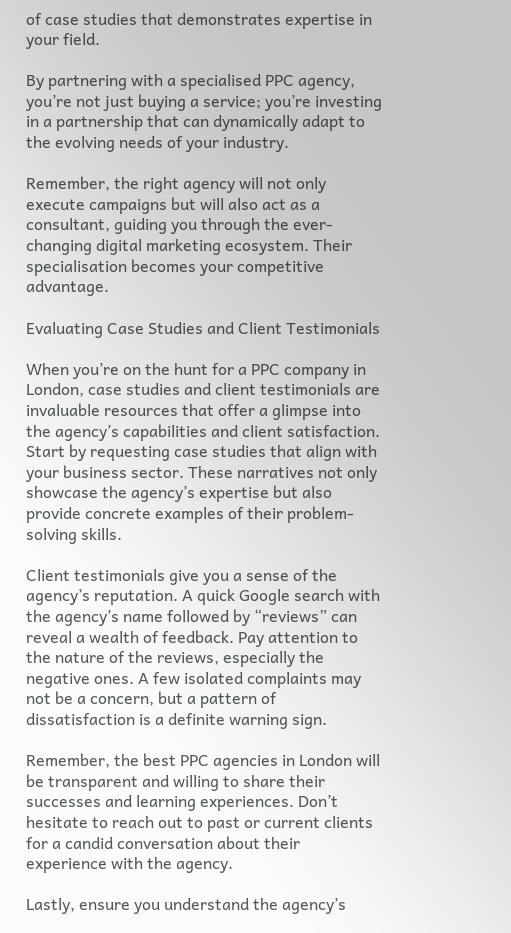of case studies that demonstrates expertise in your field.

By partnering with a specialised PPC agency, you’re not just buying a service; you’re investing in a partnership that can dynamically adapt to the evolving needs of your industry.

Remember, the right agency will not only execute campaigns but will also act as a consultant, guiding you through the ever-changing digital marketing ecosystem. Their specialisation becomes your competitive advantage.

Evaluating Case Studies and Client Testimonials

When you’re on the hunt for a PPC company in London, case studies and client testimonials are invaluable resources that offer a glimpse into the agency’s capabilities and client satisfaction. Start by requesting case studies that align with your business sector. These narratives not only showcase the agency’s expertise but also provide concrete examples of their problem-solving skills.

Client testimonials give you a sense of the agency’s reputation. A quick Google search with the agency’s name followed by “reviews” can reveal a wealth of feedback. Pay attention to the nature of the reviews, especially the negative ones. A few isolated complaints may not be a concern, but a pattern of dissatisfaction is a definite warning sign.

Remember, the best PPC agencies in London will be transparent and willing to share their successes and learning experiences. Don’t hesitate to reach out to past or current clients for a candid conversation about their experience with the agency.

Lastly, ensure you understand the agency’s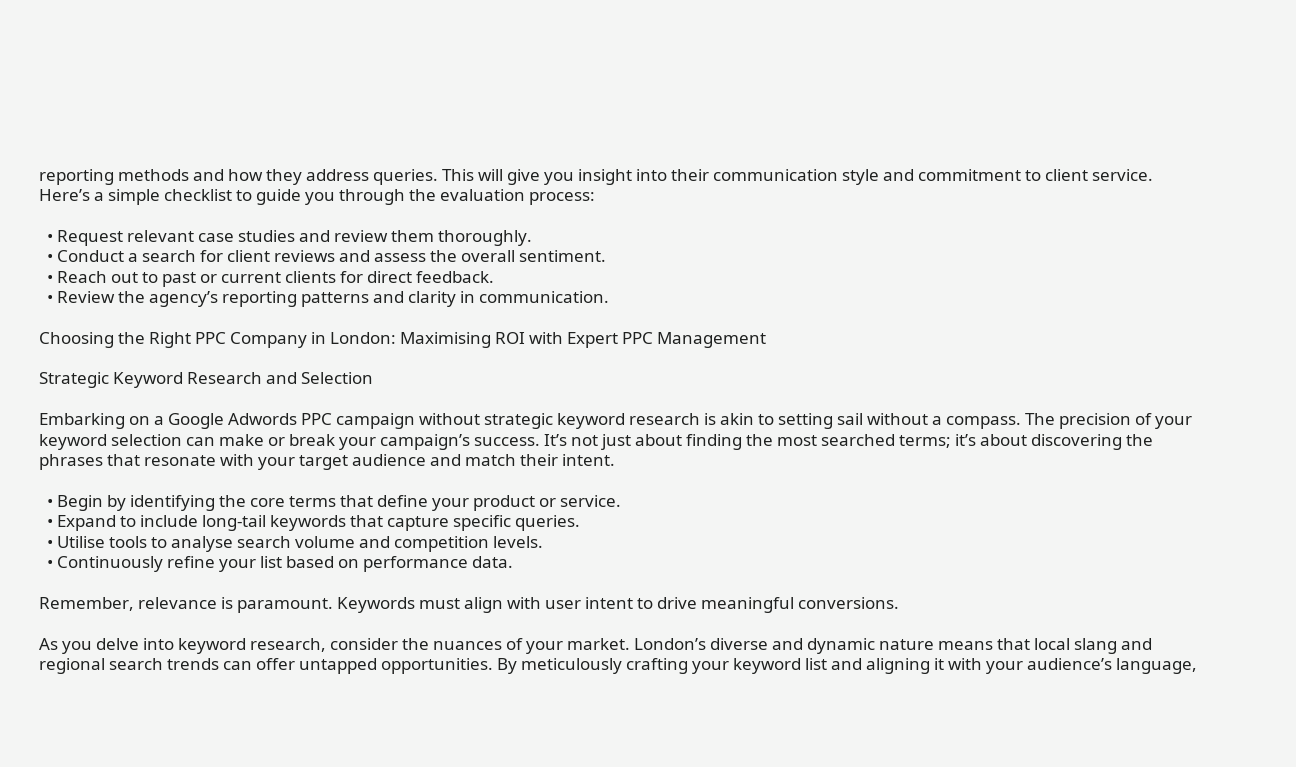reporting methods and how they address queries. This will give you insight into their communication style and commitment to client service. Here’s a simple checklist to guide you through the evaluation process:

  • Request relevant case studies and review them thoroughly.
  • Conduct a search for client reviews and assess the overall sentiment.
  • Reach out to past or current clients for direct feedback.
  • Review the agency’s reporting patterns and clarity in communication.

Choosing the Right PPC Company in London: Maximising ROI with Expert PPC Management

Strategic Keyword Research and Selection

Embarking on a Google Adwords PPC campaign without strategic keyword research is akin to setting sail without a compass. The precision of your keyword selection can make or break your campaign’s success. It’s not just about finding the most searched terms; it’s about discovering the phrases that resonate with your target audience and match their intent.

  • Begin by identifying the core terms that define your product or service.
  • Expand to include long-tail keywords that capture specific queries.
  • Utilise tools to analyse search volume and competition levels.
  • Continuously refine your list based on performance data.

Remember, relevance is paramount. Keywords must align with user intent to drive meaningful conversions.

As you delve into keyword research, consider the nuances of your market. London’s diverse and dynamic nature means that local slang and regional search trends can offer untapped opportunities. By meticulously crafting your keyword list and aligning it with your audience’s language,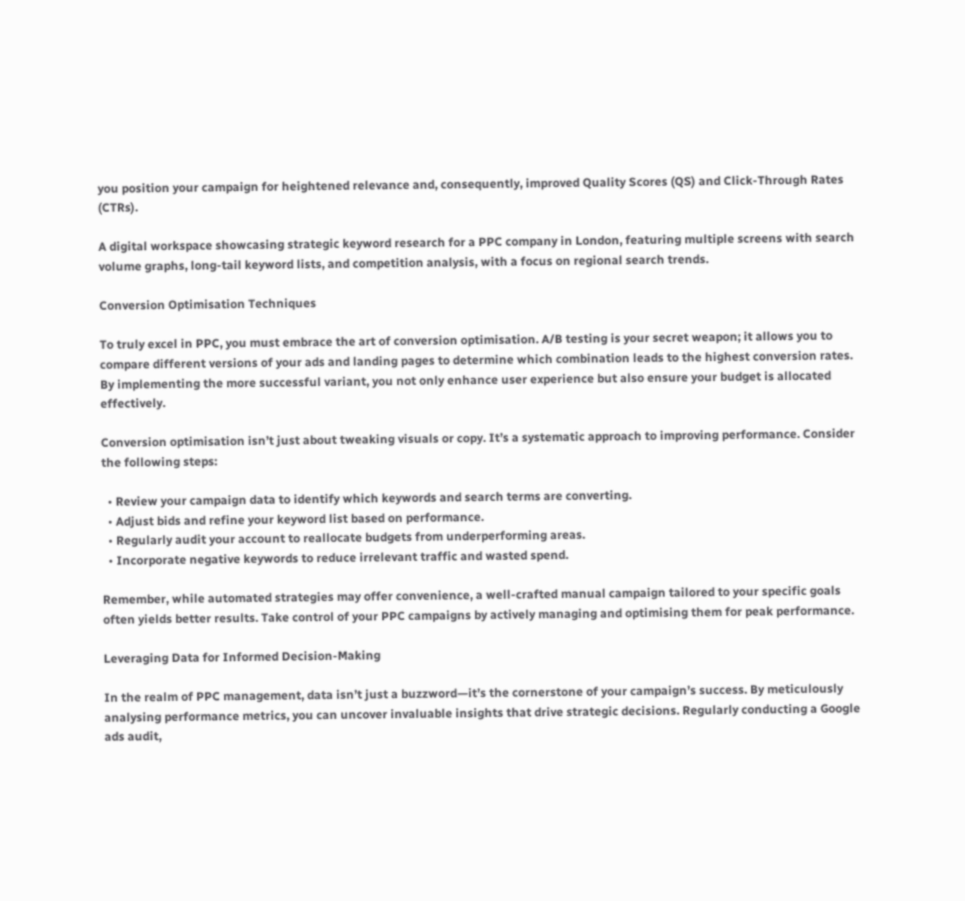you position your campaign for heightened relevance and, consequently, improved Quality Scores (QS) and Click-Through Rates (CTRs).

A digital workspace showcasing strategic keyword research for a PPC company in London, featuring multiple screens with search volume graphs, long-tail keyword lists, and competition analysis, with a focus on regional search trends.

Conversion Optimisation Techniques

To truly excel in PPC, you must embrace the art of conversion optimisation. A/B testing is your secret weapon; it allows you to compare different versions of your ads and landing pages to determine which combination leads to the highest conversion rates. By implementing the more successful variant, you not only enhance user experience but also ensure your budget is allocated effectively.

Conversion optimisation isn’t just about tweaking visuals or copy. It’s a systematic approach to improving performance. Consider the following steps:

  • Review your campaign data to identify which keywords and search terms are converting.
  • Adjust bids and refine your keyword list based on performance.
  • Regularly audit your account to reallocate budgets from underperforming areas.
  • Incorporate negative keywords to reduce irrelevant traffic and wasted spend.

Remember, while automated strategies may offer convenience, a well-crafted manual campaign tailored to your specific goals often yields better results. Take control of your PPC campaigns by actively managing and optimising them for peak performance.

Leveraging Data for Informed Decision-Making

In the realm of PPC management, data isn’t just a buzzword—it’s the cornerstone of your campaign’s success. By meticulously analysing performance metrics, you can uncover invaluable insights that drive strategic decisions. Regularly conducting a Google ads audit,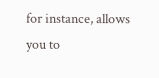for instance, allows you to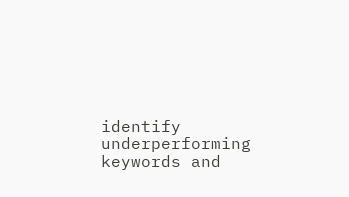identify underperforming keywords and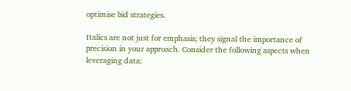optimise bid strategies.

Italics are not just for emphasis; they signal the importance of precision in your approach. Consider the following aspects when leveraging data: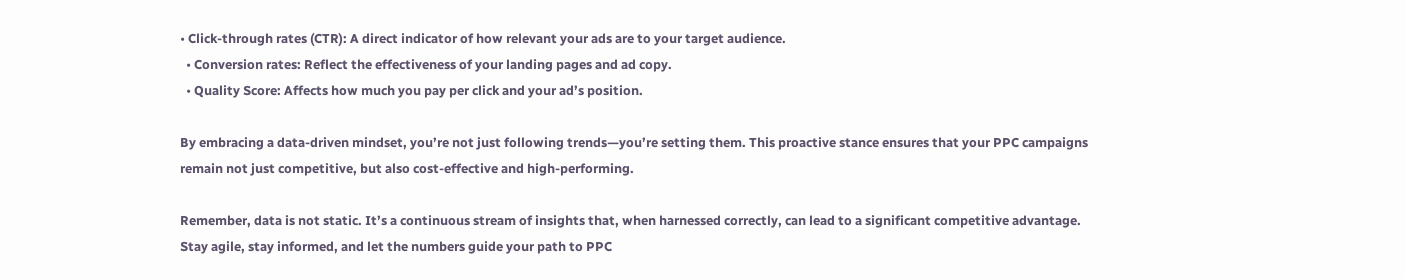• Click-through rates (CTR): A direct indicator of how relevant your ads are to your target audience.
  • Conversion rates: Reflect the effectiveness of your landing pages and ad copy.
  • Quality Score: Affects how much you pay per click and your ad’s position.

By embracing a data-driven mindset, you’re not just following trends—you’re setting them. This proactive stance ensures that your PPC campaigns remain not just competitive, but also cost-effective and high-performing.

Remember, data is not static. It’s a continuous stream of insights that, when harnessed correctly, can lead to a significant competitive advantage. Stay agile, stay informed, and let the numbers guide your path to PPC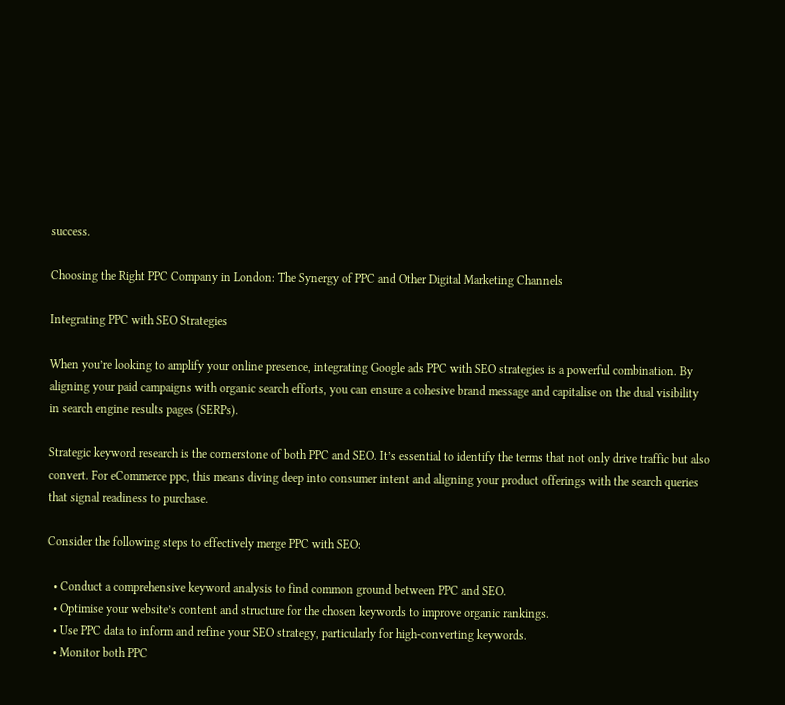success.

Choosing the Right PPC Company in London: The Synergy of PPC and Other Digital Marketing Channels

Integrating PPC with SEO Strategies

When you’re looking to amplify your online presence, integrating Google ads PPC with SEO strategies is a powerful combination. By aligning your paid campaigns with organic search efforts, you can ensure a cohesive brand message and capitalise on the dual visibility in search engine results pages (SERPs).

Strategic keyword research is the cornerstone of both PPC and SEO. It’s essential to identify the terms that not only drive traffic but also convert. For eCommerce ppc, this means diving deep into consumer intent and aligning your product offerings with the search queries that signal readiness to purchase.

Consider the following steps to effectively merge PPC with SEO:

  • Conduct a comprehensive keyword analysis to find common ground between PPC and SEO.
  • Optimise your website’s content and structure for the chosen keywords to improve organic rankings.
  • Use PPC data to inform and refine your SEO strategy, particularly for high-converting keywords.
  • Monitor both PPC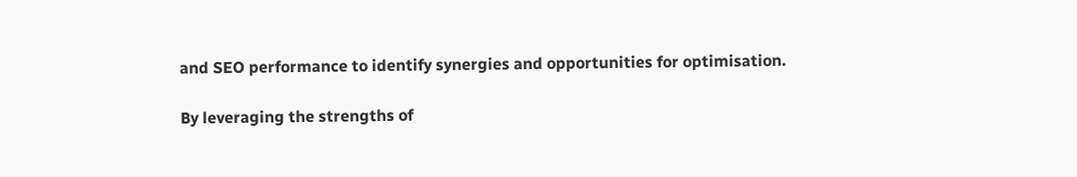and SEO performance to identify synergies and opportunities for optimisation.

By leveraging the strengths of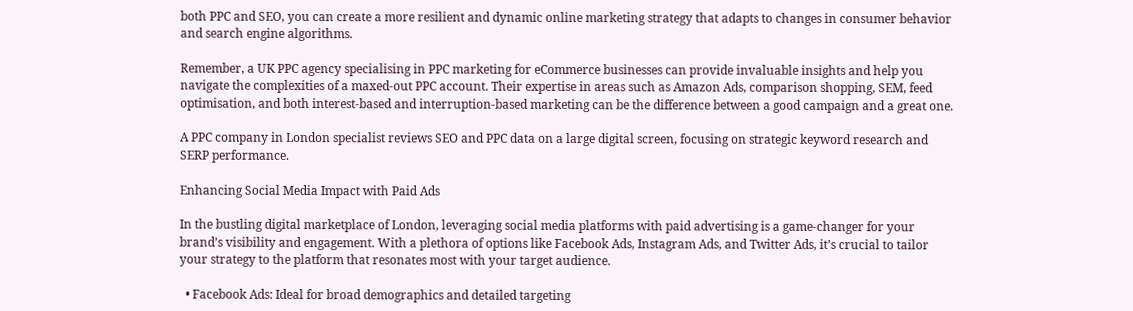both PPC and SEO, you can create a more resilient and dynamic online marketing strategy that adapts to changes in consumer behavior and search engine algorithms.

Remember, a UK PPC agency specialising in PPC marketing for eCommerce businesses can provide invaluable insights and help you navigate the complexities of a maxed-out PPC account. Their expertise in areas such as Amazon Ads, comparison shopping, SEM, feed optimisation, and both interest-based and interruption-based marketing can be the difference between a good campaign and a great one.

A PPC company in London specialist reviews SEO and PPC data on a large digital screen, focusing on strategic keyword research and SERP performance.

Enhancing Social Media Impact with Paid Ads

In the bustling digital marketplace of London, leveraging social media platforms with paid advertising is a game-changer for your brand’s visibility and engagement. With a plethora of options like Facebook Ads, Instagram Ads, and Twitter Ads, it’s crucial to tailor your strategy to the platform that resonates most with your target audience.

  • Facebook Ads: Ideal for broad demographics and detailed targeting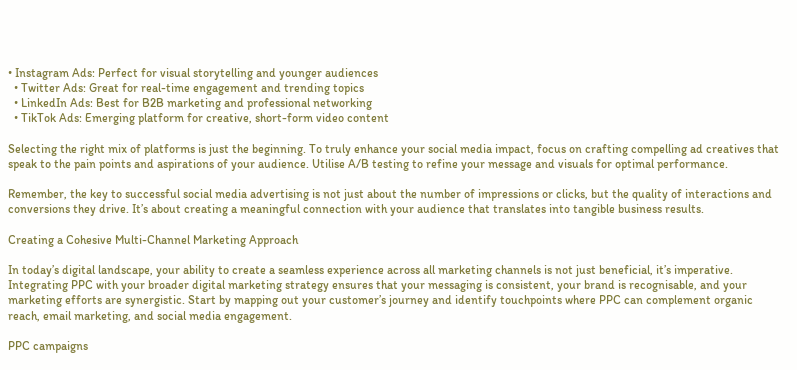• Instagram Ads: Perfect for visual storytelling and younger audiences
  • Twitter Ads: Great for real-time engagement and trending topics
  • LinkedIn Ads: Best for B2B marketing and professional networking
  • TikTok Ads: Emerging platform for creative, short-form video content

Selecting the right mix of platforms is just the beginning. To truly enhance your social media impact, focus on crafting compelling ad creatives that speak to the pain points and aspirations of your audience. Utilise A/B testing to refine your message and visuals for optimal performance.

Remember, the key to successful social media advertising is not just about the number of impressions or clicks, but the quality of interactions and conversions they drive. It’s about creating a meaningful connection with your audience that translates into tangible business results.

Creating a Cohesive Multi-Channel Marketing Approach

In today’s digital landscape, your ability to create a seamless experience across all marketing channels is not just beneficial, it’s imperative. Integrating PPC with your broader digital marketing strategy ensures that your messaging is consistent, your brand is recognisable, and your marketing efforts are synergistic. Start by mapping out your customer’s journey and identify touchpoints where PPC can complement organic reach, email marketing, and social media engagement.

PPC campaigns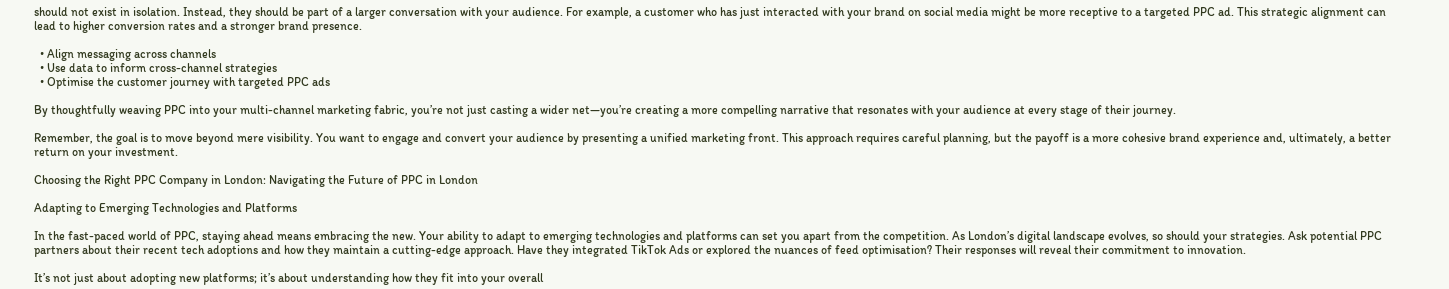should not exist in isolation. Instead, they should be part of a larger conversation with your audience. For example, a customer who has just interacted with your brand on social media might be more receptive to a targeted PPC ad. This strategic alignment can lead to higher conversion rates and a stronger brand presence.

  • Align messaging across channels
  • Use data to inform cross-channel strategies
  • Optimise the customer journey with targeted PPC ads

By thoughtfully weaving PPC into your multi-channel marketing fabric, you’re not just casting a wider net—you’re creating a more compelling narrative that resonates with your audience at every stage of their journey.

Remember, the goal is to move beyond mere visibility. You want to engage and convert your audience by presenting a unified marketing front. This approach requires careful planning, but the payoff is a more cohesive brand experience and, ultimately, a better return on your investment.

Choosing the Right PPC Company in London: Navigating the Future of PPC in London

Adapting to Emerging Technologies and Platforms

In the fast-paced world of PPC, staying ahead means embracing the new. Your ability to adapt to emerging technologies and platforms can set you apart from the competition. As London’s digital landscape evolves, so should your strategies. Ask potential PPC partners about their recent tech adoptions and how they maintain a cutting-edge approach. Have they integrated TikTok Ads or explored the nuances of feed optimisation? Their responses will reveal their commitment to innovation.

It’s not just about adopting new platforms; it’s about understanding how they fit into your overall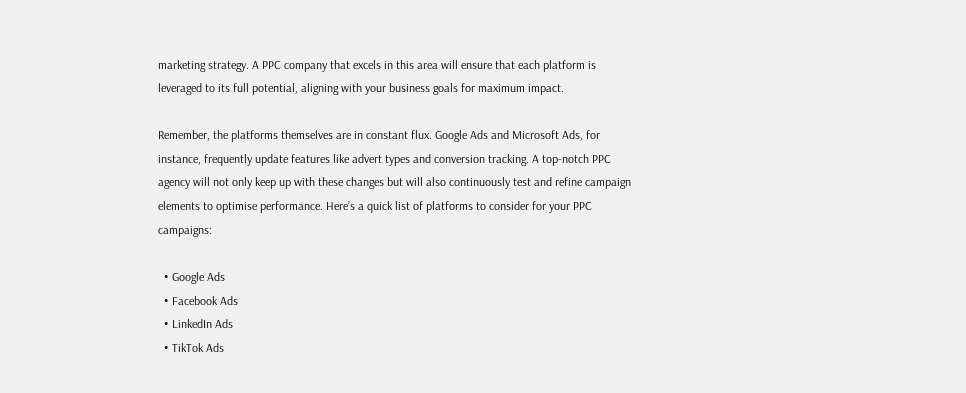marketing strategy. A PPC company that excels in this area will ensure that each platform is leveraged to its full potential, aligning with your business goals for maximum impact.

Remember, the platforms themselves are in constant flux. Google Ads and Microsoft Ads, for instance, frequently update features like advert types and conversion tracking. A top-notch PPC agency will not only keep up with these changes but will also continuously test and refine campaign elements to optimise performance. Here’s a quick list of platforms to consider for your PPC campaigns:

  • Google Ads
  • Facebook Ads
  • LinkedIn Ads
  • TikTok Ads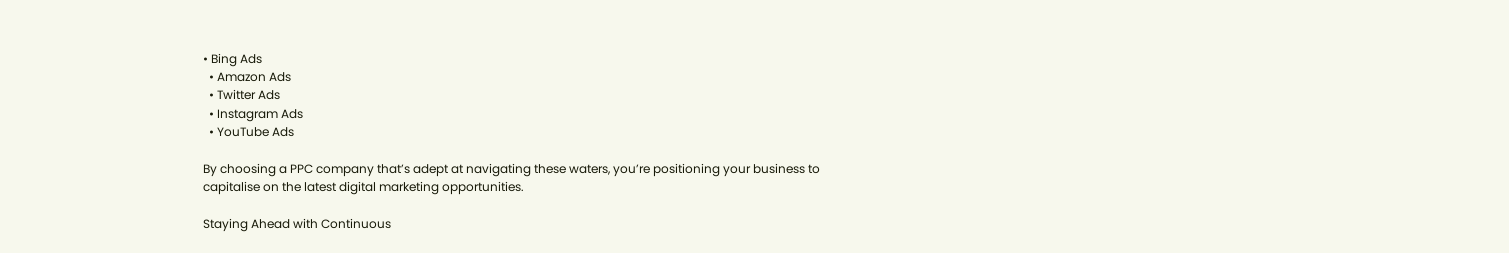• Bing Ads
  • Amazon Ads
  • Twitter Ads
  • Instagram Ads
  • YouTube Ads

By choosing a PPC company that’s adept at navigating these waters, you’re positioning your business to capitalise on the latest digital marketing opportunities.

Staying Ahead with Continuous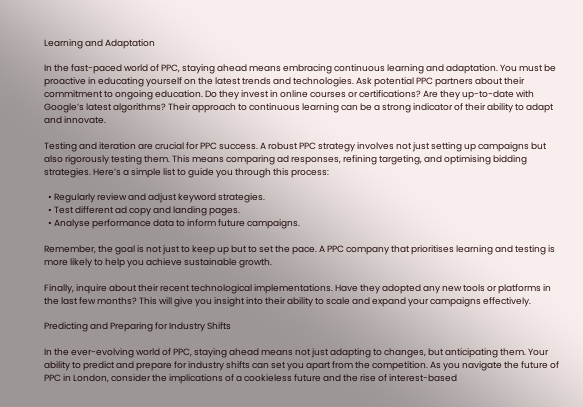Learning and Adaptation

In the fast-paced world of PPC, staying ahead means embracing continuous learning and adaptation. You must be proactive in educating yourself on the latest trends and technologies. Ask potential PPC partners about their commitment to ongoing education. Do they invest in online courses or certifications? Are they up-to-date with Google’s latest algorithms? Their approach to continuous learning can be a strong indicator of their ability to adapt and innovate.

Testing and iteration are crucial for PPC success. A robust PPC strategy involves not just setting up campaigns but also rigorously testing them. This means comparing ad responses, refining targeting, and optimising bidding strategies. Here’s a simple list to guide you through this process:

  • Regularly review and adjust keyword strategies.
  • Test different ad copy and landing pages.
  • Analyse performance data to inform future campaigns.

Remember, the goal is not just to keep up but to set the pace. A PPC company that prioritises learning and testing is more likely to help you achieve sustainable growth.

Finally, inquire about their recent technological implementations. Have they adopted any new tools or platforms in the last few months? This will give you insight into their ability to scale and expand your campaigns effectively.

Predicting and Preparing for Industry Shifts

In the ever-evolving world of PPC, staying ahead means not just adapting to changes, but anticipating them. Your ability to predict and prepare for industry shifts can set you apart from the competition. As you navigate the future of PPC in London, consider the implications of a cookieless future and the rise of interest-based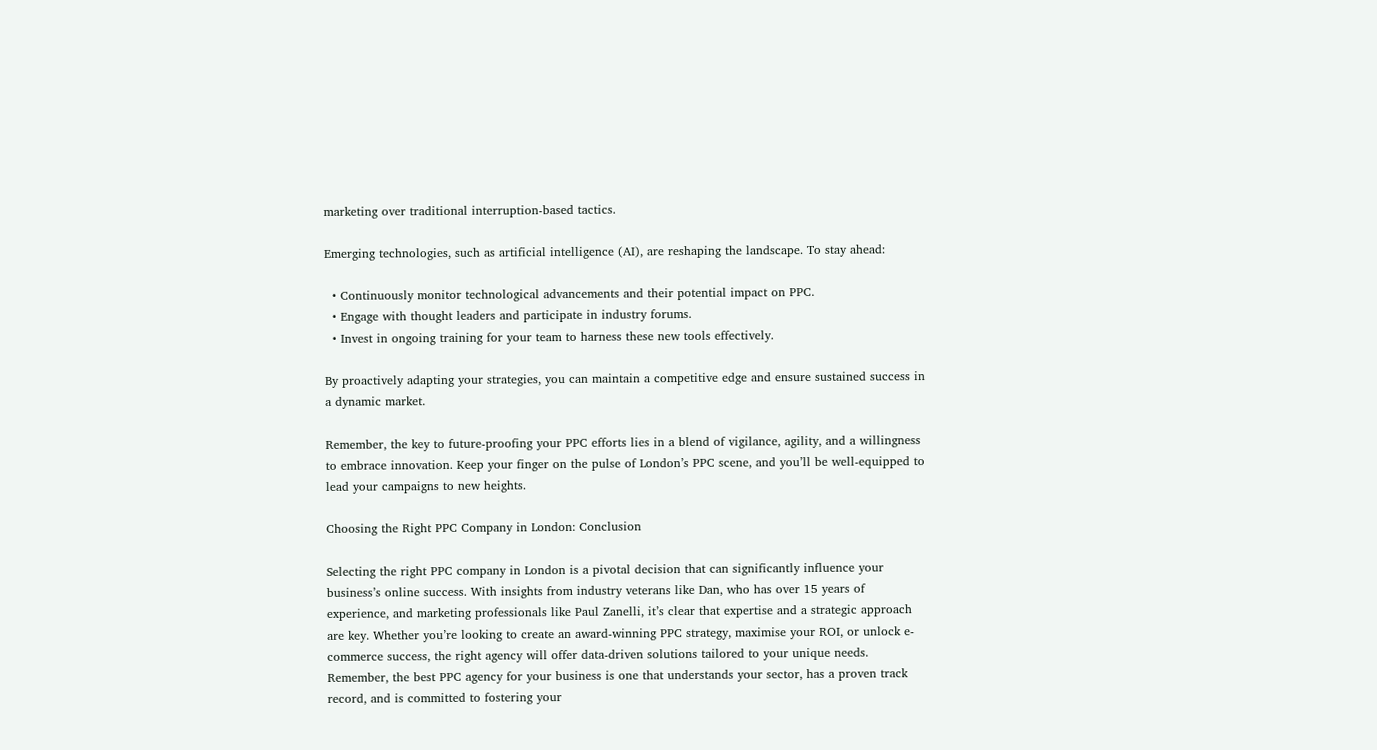marketing over traditional interruption-based tactics.

Emerging technologies, such as artificial intelligence (AI), are reshaping the landscape. To stay ahead:

  • Continuously monitor technological advancements and their potential impact on PPC.
  • Engage with thought leaders and participate in industry forums.
  • Invest in ongoing training for your team to harness these new tools effectively.

By proactively adapting your strategies, you can maintain a competitive edge and ensure sustained success in a dynamic market.

Remember, the key to future-proofing your PPC efforts lies in a blend of vigilance, agility, and a willingness to embrace innovation. Keep your finger on the pulse of London’s PPC scene, and you’ll be well-equipped to lead your campaigns to new heights.

Choosing the Right PPC Company in London: Conclusion

Selecting the right PPC company in London is a pivotal decision that can significantly influence your business’s online success. With insights from industry veterans like Dan, who has over 15 years of experience, and marketing professionals like Paul Zanelli, it’s clear that expertise and a strategic approach are key. Whether you’re looking to create an award-winning PPC strategy, maximise your ROI, or unlock e-commerce success, the right agency will offer data-driven solutions tailored to your unique needs. Remember, the best PPC agency for your business is one that understands your sector, has a proven track record, and is committed to fostering your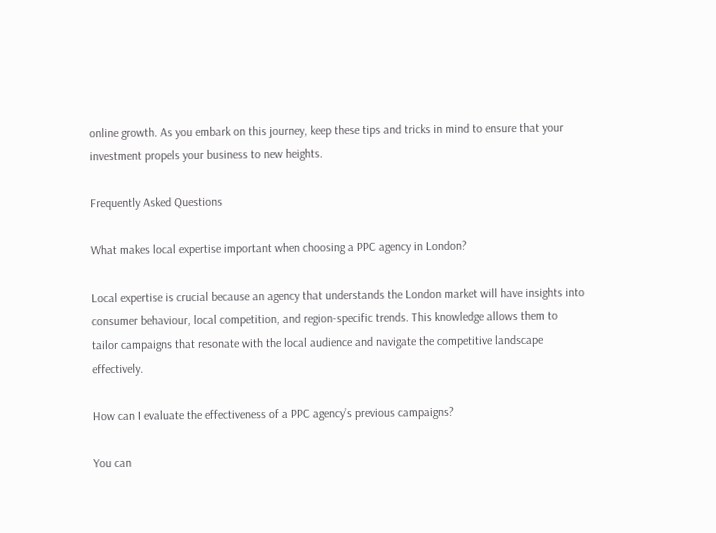online growth. As you embark on this journey, keep these tips and tricks in mind to ensure that your investment propels your business to new heights.

Frequently Asked Questions

What makes local expertise important when choosing a PPC agency in London?

Local expertise is crucial because an agency that understands the London market will have insights into consumer behaviour, local competition, and region-specific trends. This knowledge allows them to tailor campaigns that resonate with the local audience and navigate the competitive landscape effectively.

How can I evaluate the effectiveness of a PPC agency’s previous campaigns?

You can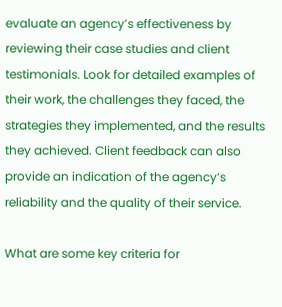evaluate an agency’s effectiveness by reviewing their case studies and client testimonials. Look for detailed examples of their work, the challenges they faced, the strategies they implemented, and the results they achieved. Client feedback can also provide an indication of the agency’s reliability and the quality of their service.

What are some key criteria for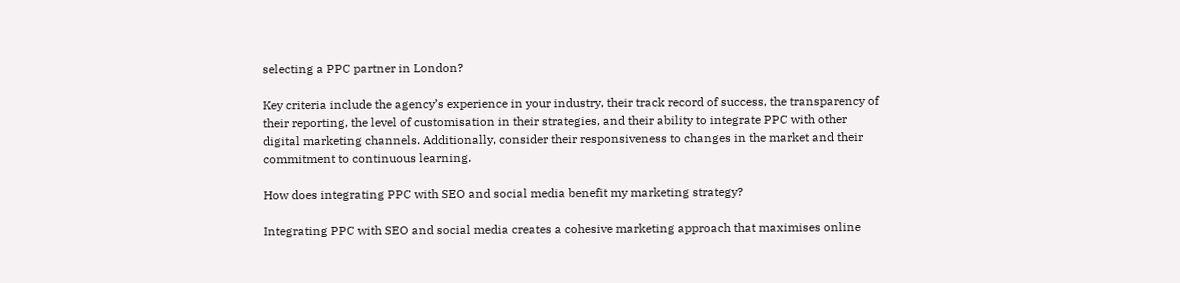selecting a PPC partner in London?

Key criteria include the agency’s experience in your industry, their track record of success, the transparency of their reporting, the level of customisation in their strategies, and their ability to integrate PPC with other digital marketing channels. Additionally, consider their responsiveness to changes in the market and their commitment to continuous learning.

How does integrating PPC with SEO and social media benefit my marketing strategy?

Integrating PPC with SEO and social media creates a cohesive marketing approach that maximises online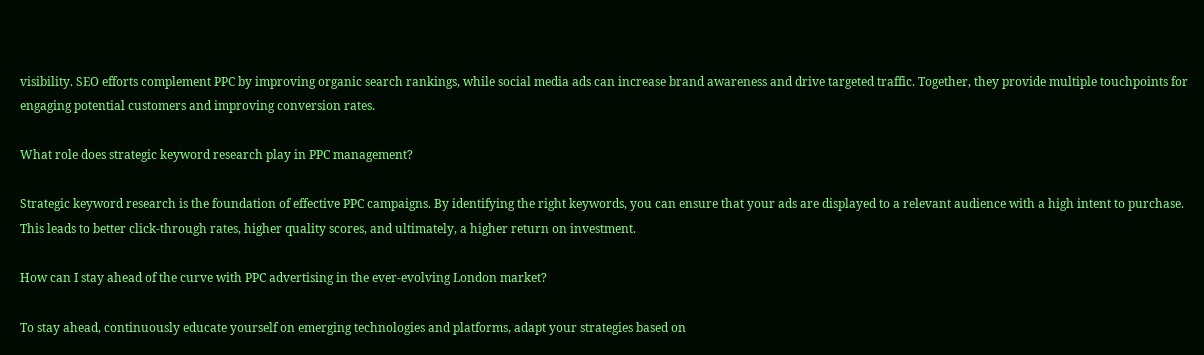visibility. SEO efforts complement PPC by improving organic search rankings, while social media ads can increase brand awareness and drive targeted traffic. Together, they provide multiple touchpoints for engaging potential customers and improving conversion rates.

What role does strategic keyword research play in PPC management?

Strategic keyword research is the foundation of effective PPC campaigns. By identifying the right keywords, you can ensure that your ads are displayed to a relevant audience with a high intent to purchase. This leads to better click-through rates, higher quality scores, and ultimately, a higher return on investment.

How can I stay ahead of the curve with PPC advertising in the ever-evolving London market?

To stay ahead, continuously educate yourself on emerging technologies and platforms, adapt your strategies based on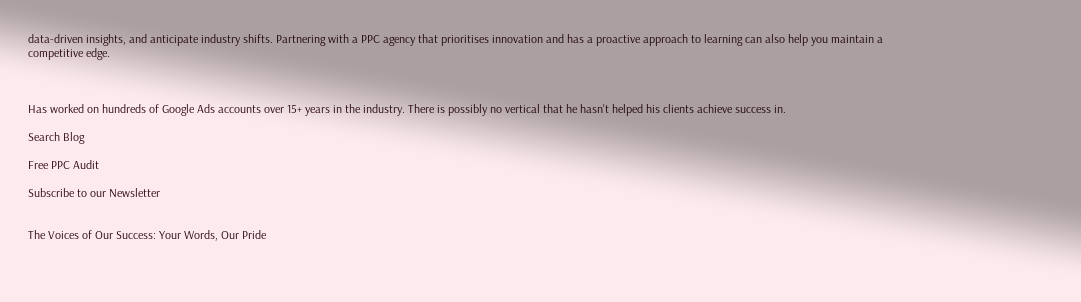data-driven insights, and anticipate industry shifts. Partnering with a PPC agency that prioritises innovation and has a proactive approach to learning can also help you maintain a competitive edge.



Has worked on hundreds of Google Ads accounts over 15+ years in the industry. There is possibly no vertical that he hasn't helped his clients achieve success in.

Search Blog

Free PPC Audit

Subscribe to our Newsletter


The Voices of Our Success: Your Words, Our Pride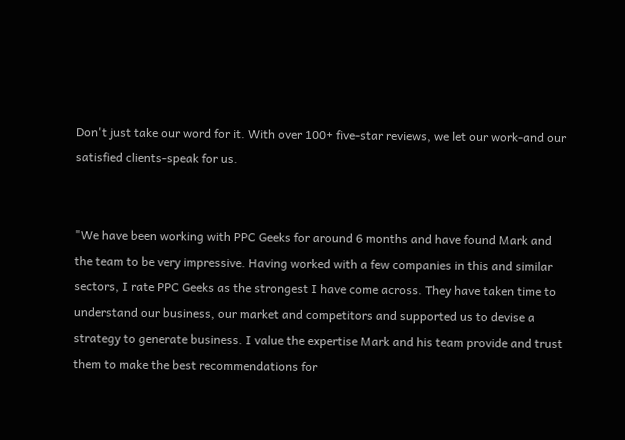Don't just take our word for it. With over 100+ five-star reviews, we let our work-and our satisfied clients-speak for us.


"We have been working with PPC Geeks for around 6 months and have found Mark and the team to be very impressive. Having worked with a few companies in this and similar sectors, I rate PPC Geeks as the strongest I have come across. They have taken time to understand our business, our market and competitors and supported us to devise a strategy to generate business. I value the expertise Mark and his team provide and trust them to make the best recommendations for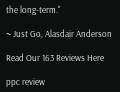the long-term."

~ Just Go, Alasdair Anderson

Read Our 163 Reviews Here

ppc review